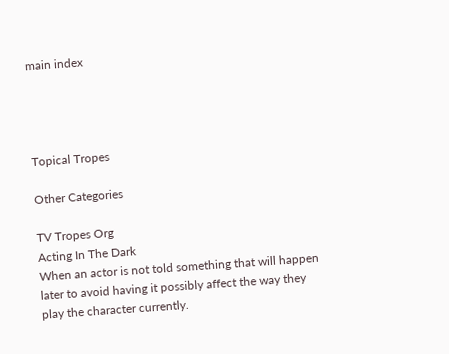main index




Topical Tropes

Other Categories

TV Tropes Org
Acting In The Dark
When an actor is not told something that will happen later to avoid having it possibly affect the way they play the character currently.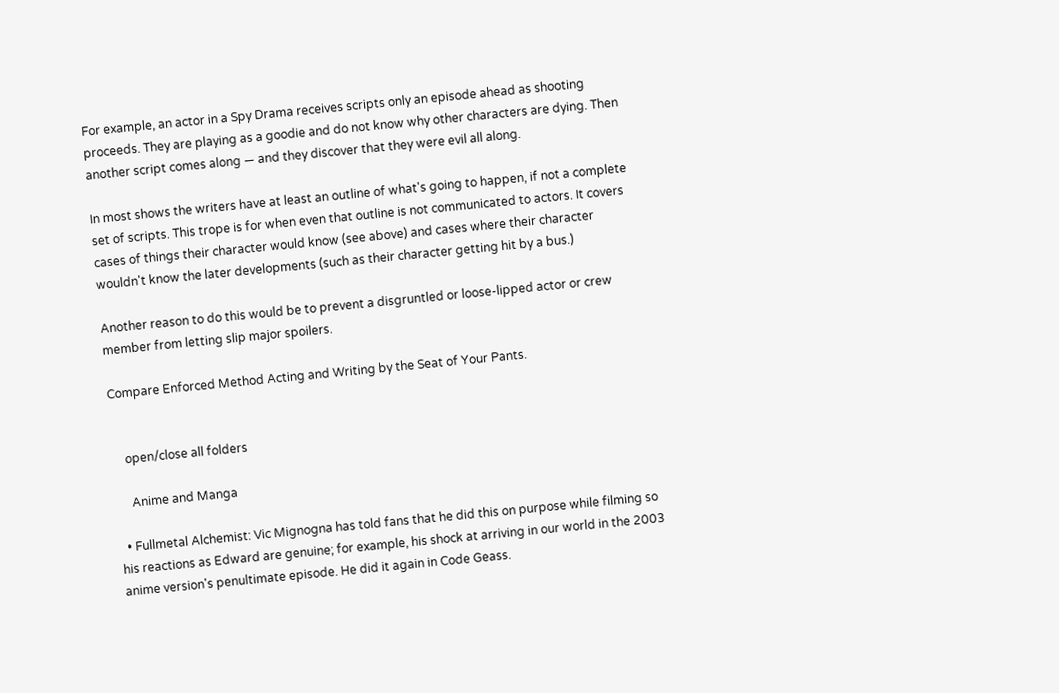For example, an actor in a Spy Drama receives scripts only an episode ahead as shooting proceeds. They are playing as a goodie and do not know why other characters are dying. Then another script comes along — and they discover that they were evil all along.

In most shows the writers have at least an outline of what's going to happen, if not a complete set of scripts. This trope is for when even that outline is not communicated to actors. It covers cases of things their character would know (see above) and cases where their character wouldn't know the later developments (such as their character getting hit by a bus.)

Another reason to do this would be to prevent a disgruntled or loose-lipped actor or crew member from letting slip major spoilers.

Compare Enforced Method Acting and Writing by the Seat of Your Pants.


    open/close all folders

     Anime and Manga

  • Fullmetal Alchemist: Vic Mignogna has told fans that he did this on purpose while filming so his reactions as Edward are genuine; for example, his shock at arriving in our world in the 2003 anime version's penultimate episode. He did it again in Code Geass.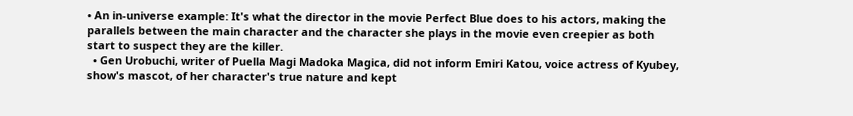• An in-universe example: It's what the director in the movie Perfect Blue does to his actors, making the parallels between the main character and the character she plays in the movie even creepier as both start to suspect they are the killer.
  • Gen Urobuchi, writer of Puella Magi Madoka Magica, did not inform Emiri Katou, voice actress of Kyubey, show's mascot, of her character's true nature and kept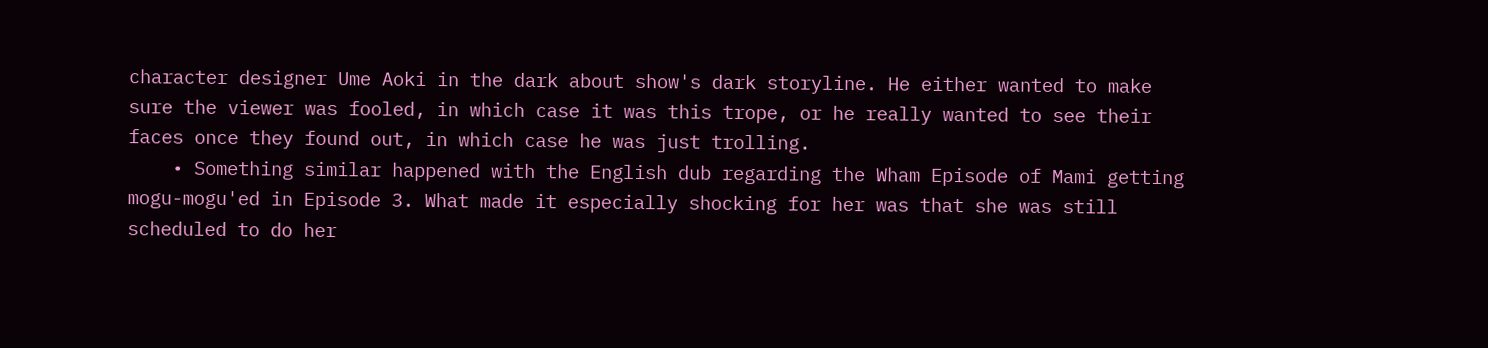character designer Ume Aoki in the dark about show's dark storyline. He either wanted to make sure the viewer was fooled, in which case it was this trope, or he really wanted to see their faces once they found out, in which case he was just trolling.
    • Something similar happened with the English dub regarding the Wham Episode of Mami getting mogu-mogu'ed in Episode 3. What made it especially shocking for her was that she was still scheduled to do her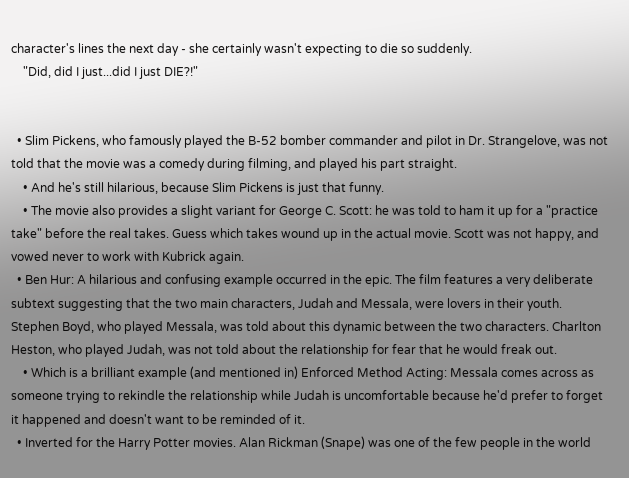character's lines the next day - she certainly wasn't expecting to die so suddenly.
    "Did, did I just...did I just DIE?!"


  • Slim Pickens, who famously played the B-52 bomber commander and pilot in Dr. Strangelove, was not told that the movie was a comedy during filming, and played his part straight.
    • And he's still hilarious, because Slim Pickens is just that funny.
    • The movie also provides a slight variant for George C. Scott: he was told to ham it up for a "practice take" before the real takes. Guess which takes wound up in the actual movie. Scott was not happy, and vowed never to work with Kubrick again.
  • Ben Hur: A hilarious and confusing example occurred in the epic. The film features a very deliberate subtext suggesting that the two main characters, Judah and Messala, were lovers in their youth. Stephen Boyd, who played Messala, was told about this dynamic between the two characters. Charlton Heston, who played Judah, was not told about the relationship for fear that he would freak out.
    • Which is a brilliant example (and mentioned in) Enforced Method Acting: Messala comes across as someone trying to rekindle the relationship while Judah is uncomfortable because he'd prefer to forget it happened and doesn't want to be reminded of it.
  • Inverted for the Harry Potter movies. Alan Rickman (Snape) was one of the few people in the world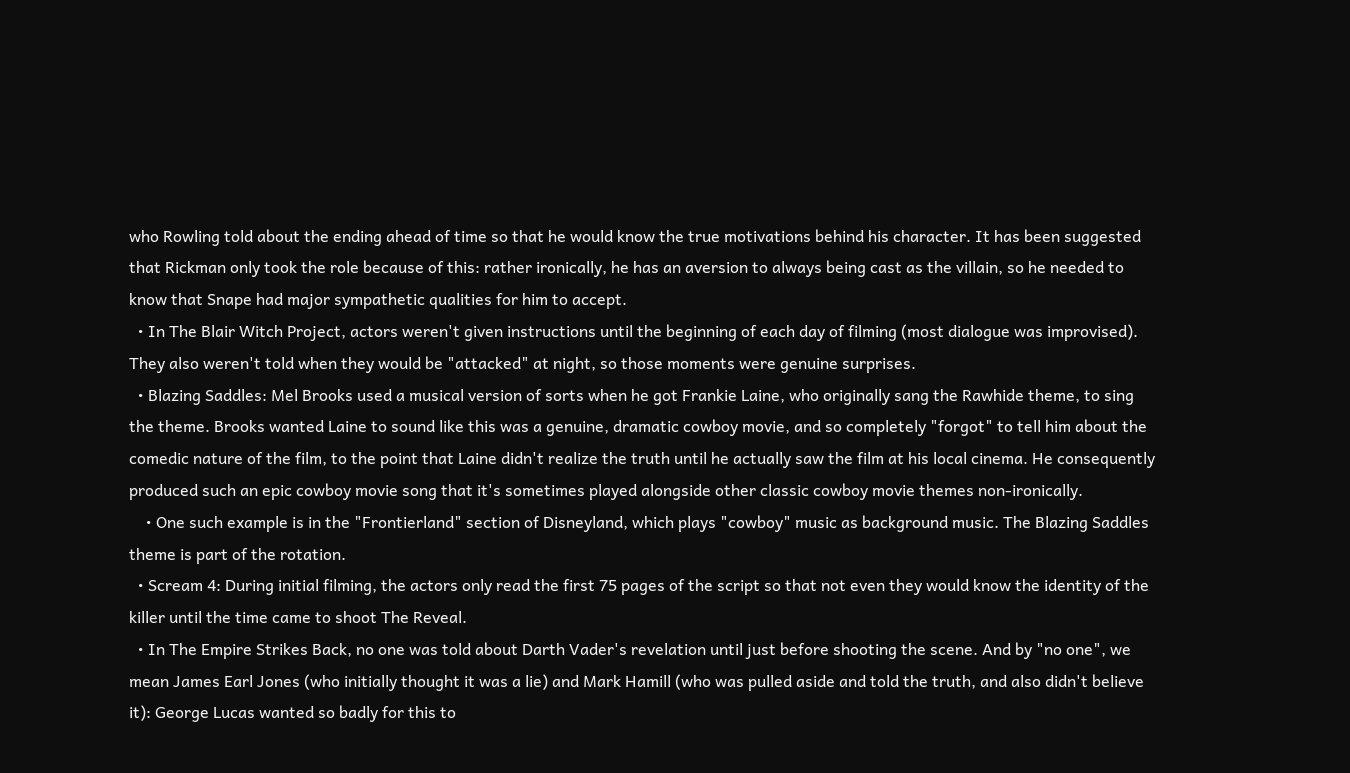who Rowling told about the ending ahead of time so that he would know the true motivations behind his character. It has been suggested that Rickman only took the role because of this: rather ironically, he has an aversion to always being cast as the villain, so he needed to know that Snape had major sympathetic qualities for him to accept.
  • In The Blair Witch Project, actors weren't given instructions until the beginning of each day of filming (most dialogue was improvised). They also weren't told when they would be "attacked" at night, so those moments were genuine surprises.
  • Blazing Saddles: Mel Brooks used a musical version of sorts when he got Frankie Laine, who originally sang the Rawhide theme, to sing the theme. Brooks wanted Laine to sound like this was a genuine, dramatic cowboy movie, and so completely "forgot" to tell him about the comedic nature of the film, to the point that Laine didn't realize the truth until he actually saw the film at his local cinema. He consequently produced such an epic cowboy movie song that it's sometimes played alongside other classic cowboy movie themes non-ironically.
    • One such example is in the "Frontierland" section of Disneyland, which plays "cowboy" music as background music. The Blazing Saddles theme is part of the rotation.
  • Scream 4: During initial filming, the actors only read the first 75 pages of the script so that not even they would know the identity of the killer until the time came to shoot The Reveal.
  • In The Empire Strikes Back, no one was told about Darth Vader's revelation until just before shooting the scene. And by "no one", we mean James Earl Jones (who initially thought it was a lie) and Mark Hamill (who was pulled aside and told the truth, and also didn't believe it): George Lucas wanted so badly for this to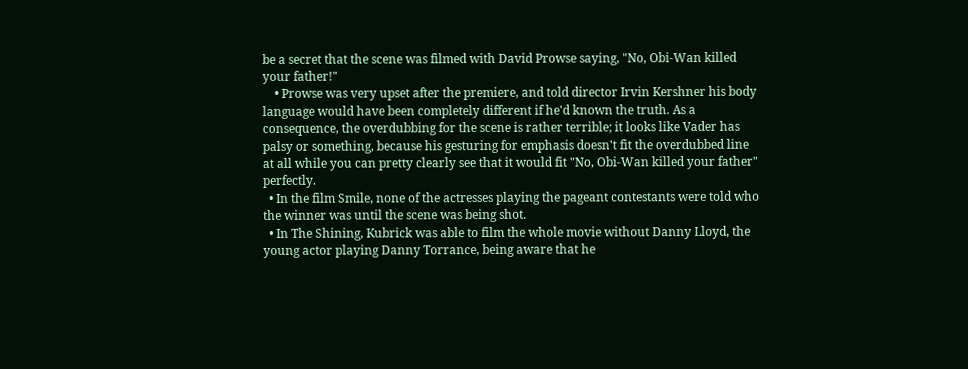be a secret that the scene was filmed with David Prowse saying, "No, Obi-Wan killed your father!"
    • Prowse was very upset after the premiere, and told director Irvin Kershner his body language would have been completely different if he'd known the truth. As a consequence, the overdubbing for the scene is rather terrible; it looks like Vader has palsy or something, because his gesturing for emphasis doesn't fit the overdubbed line at all while you can pretty clearly see that it would fit "No, Obi-Wan killed your father" perfectly.
  • In the film Smile, none of the actresses playing the pageant contestants were told who the winner was until the scene was being shot.
  • In The Shining, Kubrick was able to film the whole movie without Danny Lloyd, the young actor playing Danny Torrance, being aware that he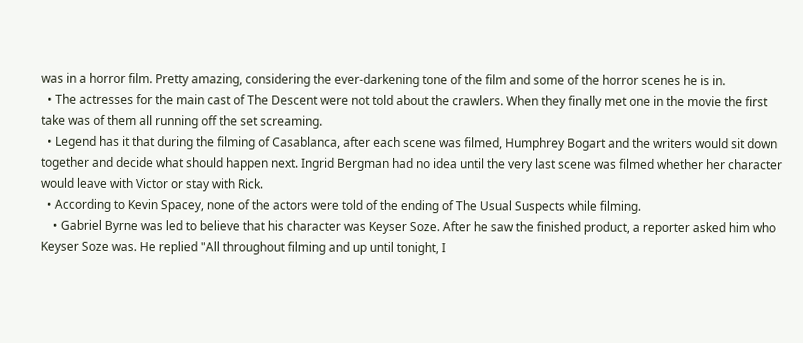was in a horror film. Pretty amazing, considering the ever-darkening tone of the film and some of the horror scenes he is in.
  • The actresses for the main cast of The Descent were not told about the crawlers. When they finally met one in the movie the first take was of them all running off the set screaming.
  • Legend has it that during the filming of Casablanca, after each scene was filmed, Humphrey Bogart and the writers would sit down together and decide what should happen next. Ingrid Bergman had no idea until the very last scene was filmed whether her character would leave with Victor or stay with Rick.
  • According to Kevin Spacey, none of the actors were told of the ending of The Usual Suspects while filming.
    • Gabriel Byrne was led to believe that his character was Keyser Soze. After he saw the finished product, a reporter asked him who Keyser Soze was. He replied "All throughout filming and up until tonight, I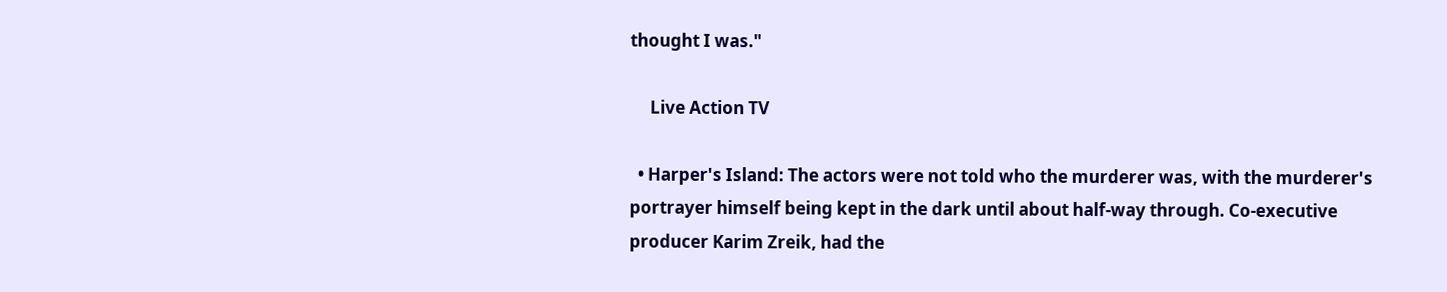thought I was."

     Live Action TV

  • Harper's Island: The actors were not told who the murderer was, with the murderer's portrayer himself being kept in the dark until about half-way through. Co-executive producer Karim Zreik, had the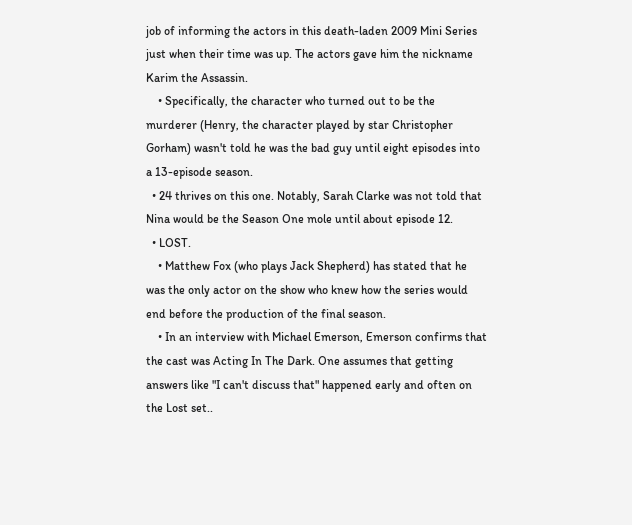job of informing the actors in this death-laden 2009 Mini Series just when their time was up. The actors gave him the nickname Karim the Assassin.
    • Specifically, the character who turned out to be the murderer (Henry, the character played by star Christopher Gorham) wasn't told he was the bad guy until eight episodes into a 13-episode season.
  • 24 thrives on this one. Notably, Sarah Clarke was not told that Nina would be the Season One mole until about episode 12.
  • LOST.
    • Matthew Fox (who plays Jack Shepherd) has stated that he was the only actor on the show who knew how the series would end before the production of the final season.
    • In an interview with Michael Emerson, Emerson confirms that the cast was Acting In The Dark. One assumes that getting answers like "I can't discuss that" happened early and often on the Lost set..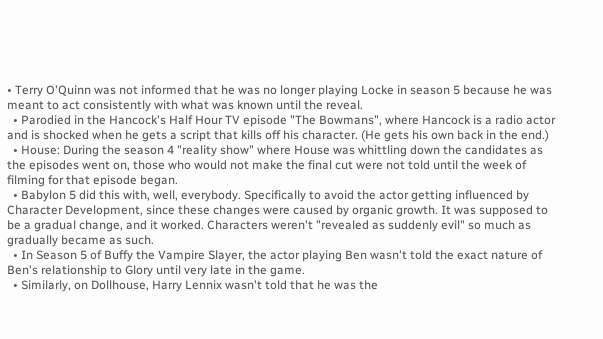• Terry O'Quinn was not informed that he was no longer playing Locke in season 5 because he was meant to act consistently with what was known until the reveal.
  • Parodied in the Hancock's Half Hour TV episode "The Bowmans", where Hancock is a radio actor and is shocked when he gets a script that kills off his character. (He gets his own back in the end.)
  • House: During the season 4 "reality show" where House was whittling down the candidates as the episodes went on, those who would not make the final cut were not told until the week of filming for that episode began.
  • Babylon 5 did this with, well, everybody. Specifically to avoid the actor getting influenced by Character Development, since these changes were caused by organic growth. It was supposed to be a gradual change, and it worked. Characters weren't "revealed as suddenly evil" so much as gradually became as such.
  • In Season 5 of Buffy the Vampire Slayer, the actor playing Ben wasn't told the exact nature of Ben's relationship to Glory until very late in the game.
  • Similarly, on Dollhouse, Harry Lennix wasn't told that he was the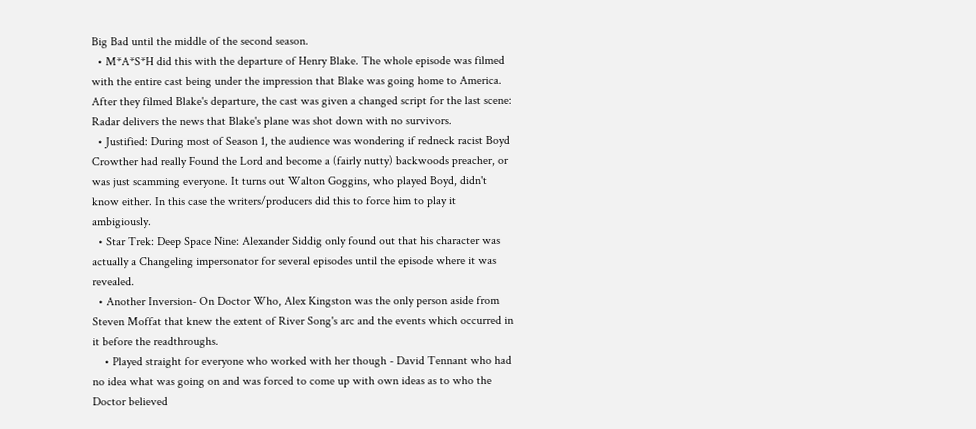Big Bad until the middle of the second season.
  • M*A*S*H did this with the departure of Henry Blake. The whole episode was filmed with the entire cast being under the impression that Blake was going home to America. After they filmed Blake's departure, the cast was given a changed script for the last scene: Radar delivers the news that Blake's plane was shot down with no survivors.
  • Justified: During most of Season 1, the audience was wondering if redneck racist Boyd Crowther had really Found the Lord and become a (fairly nutty) backwoods preacher, or was just scamming everyone. It turns out Walton Goggins, who played Boyd, didn't know either. In this case the writers/producers did this to force him to play it ambigiously.
  • Star Trek: Deep Space Nine: Alexander Siddig only found out that his character was actually a Changeling impersonator for several episodes until the episode where it was revealed.
  • Another Inversion- On Doctor Who, Alex Kingston was the only person aside from Steven Moffat that knew the extent of River Song's arc and the events which occurred in it before the readthroughs.
    • Played straight for everyone who worked with her though - David Tennant who had no idea what was going on and was forced to come up with own ideas as to who the Doctor believed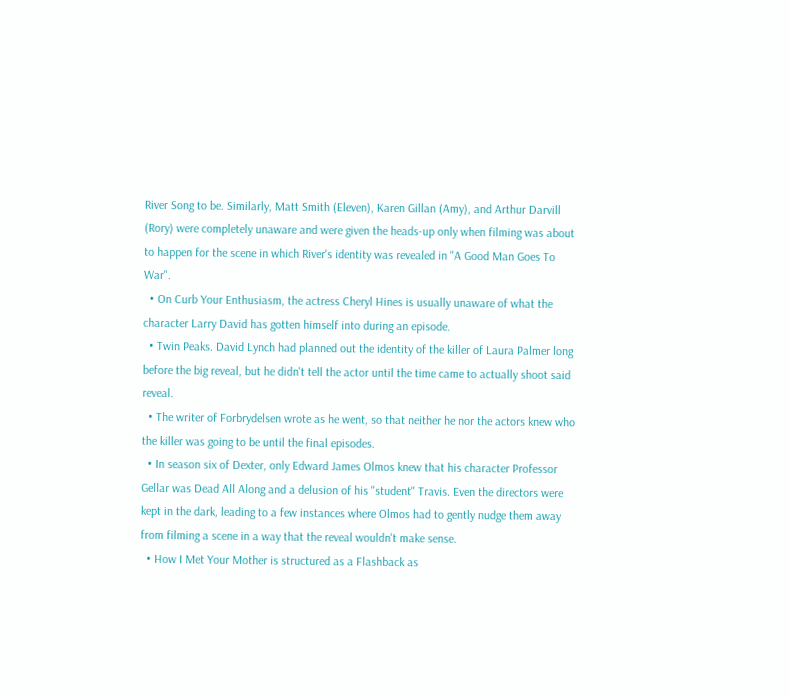River Song to be. Similarly, Matt Smith (Eleven), Karen Gillan (Amy), and Arthur Darvill (Rory) were completely unaware and were given the heads-up only when filming was about to happen for the scene in which River's identity was revealed in "A Good Man Goes To War".
  • On Curb Your Enthusiasm, the actress Cheryl Hines is usually unaware of what the character Larry David has gotten himself into during an episode.
  • Twin Peaks. David Lynch had planned out the identity of the killer of Laura Palmer long before the big reveal, but he didn't tell the actor until the time came to actually shoot said reveal.
  • The writer of Forbrydelsen wrote as he went, so that neither he nor the actors knew who the killer was going to be until the final episodes.
  • In season six of Dexter, only Edward James Olmos knew that his character Professor Gellar was Dead All Along and a delusion of his "student" Travis. Even the directors were kept in the dark, leading to a few instances where Olmos had to gently nudge them away from filming a scene in a way that the reveal wouldn't make sense.
  • How I Met Your Mother is structured as a Flashback as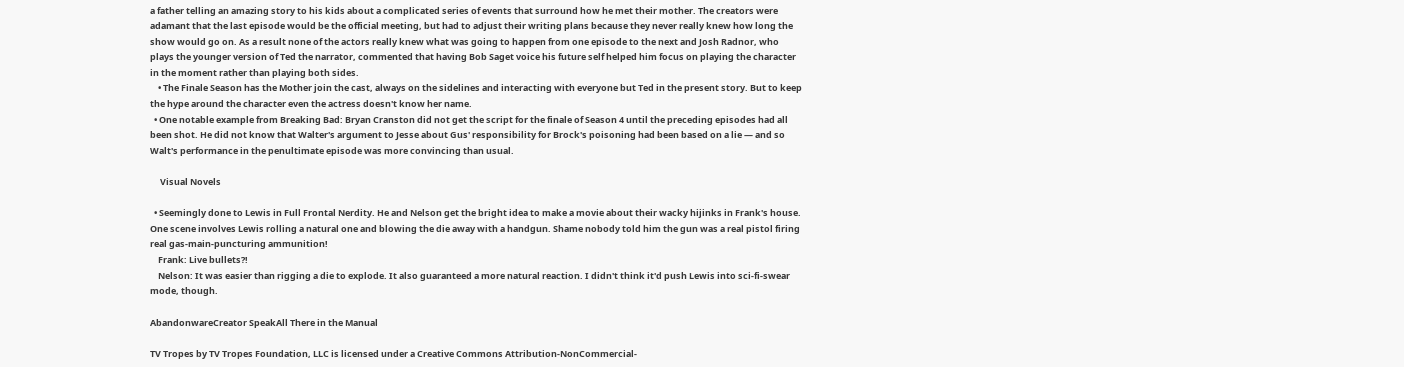a father telling an amazing story to his kids about a complicated series of events that surround how he met their mother. The creators were adamant that the last episode would be the official meeting, but had to adjust their writing plans because they never really knew how long the show would go on. As a result none of the actors really knew what was going to happen from one episode to the next and Josh Radnor, who plays the younger version of Ted the narrator, commented that having Bob Saget voice his future self helped him focus on playing the character in the moment rather than playing both sides.
    • The Finale Season has the Mother join the cast, always on the sidelines and interacting with everyone but Ted in the present story. But to keep the hype around the character even the actress doesn't know her name.
  • One notable example from Breaking Bad: Bryan Cranston did not get the script for the finale of Season 4 until the preceding episodes had all been shot. He did not know that Walter's argument to Jesse about Gus' responsibility for Brock's poisoning had been based on a lie — and so Walt's performance in the penultimate episode was more convincing than usual.

     Visual Novels

  • Seemingly done to Lewis in Full Frontal Nerdity. He and Nelson get the bright idea to make a movie about their wacky hijinks in Frank's house. One scene involves Lewis rolling a natural one and blowing the die away with a handgun. Shame nobody told him the gun was a real pistol firing real gas-main-puncturing ammunition!
    Frank: Live bullets?!
    Nelson: It was easier than rigging a die to explode. It also guaranteed a more natural reaction. I didn't think it'd push Lewis into sci-fi-swear mode, though.

AbandonwareCreator SpeakAll There in the Manual

TV Tropes by TV Tropes Foundation, LLC is licensed under a Creative Commons Attribution-NonCommercial-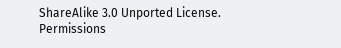ShareAlike 3.0 Unported License.
Permissions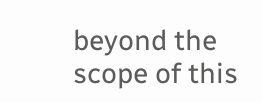beyond the scope of this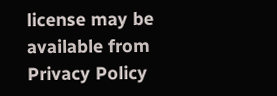license may be available from
Privacy Policy